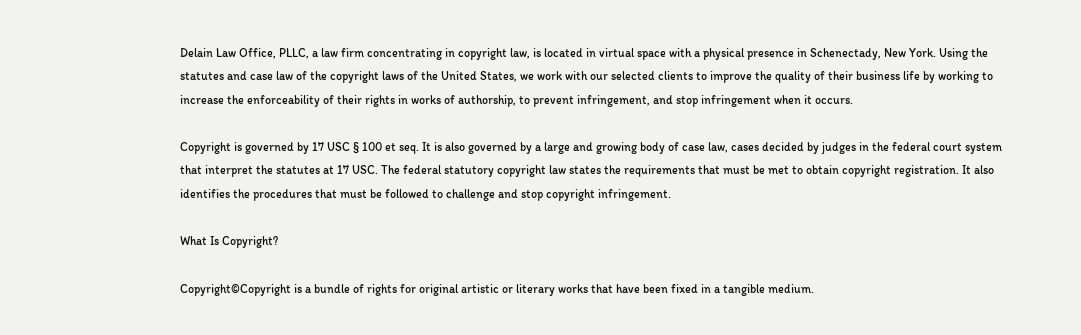Delain Law Office, PLLC, a law firm concentrating in copyright law, is located in virtual space with a physical presence in Schenectady, New York. Using the statutes and case law of the copyright laws of the United States, we work with our selected clients to improve the quality of their business life by working to increase the enforceability of their rights in works of authorship, to prevent infringement, and stop infringement when it occurs.

Copyright is governed by 17 USC § 100 et seq. It is also governed by a large and growing body of case law, cases decided by judges in the federal court system that interpret the statutes at 17 USC. The federal statutory copyright law states the requirements that must be met to obtain copyright registration. It also identifies the procedures that must be followed to challenge and stop copyright infringement.

What Is Copyright?

Copyright©Copyright is a bundle of rights for original artistic or literary works that have been fixed in a tangible medium.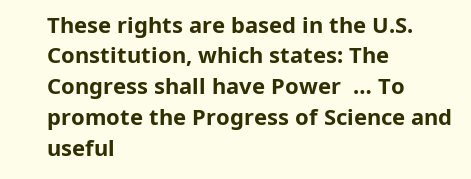These rights are based in the U.S. Constitution, which states: The Congress shall have Power  … To promote the Progress of Science and useful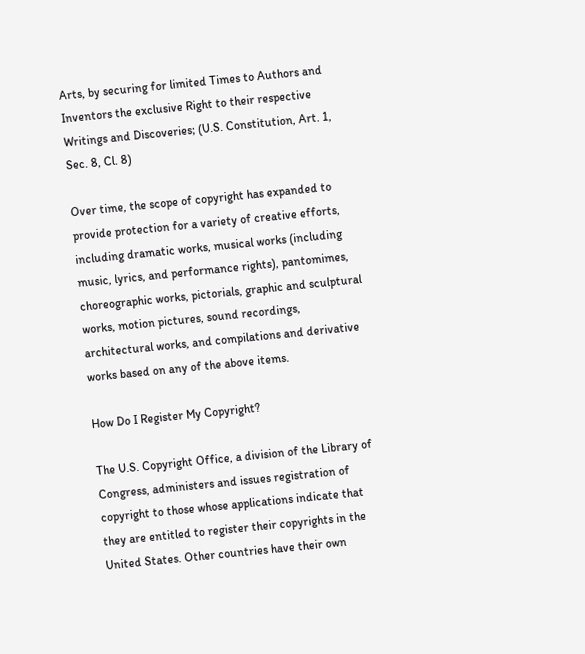Arts, by securing for limited Times to Authors and Inventors the exclusive Right to their respective Writings and Discoveries; (U.S. Constitution, Art. 1, Sec. 8, Cl. 8)

Over time, the scope of copyright has expanded to provide protection for a variety of creative efforts, including dramatic works, musical works (including music, lyrics, and performance rights), pantomimes, choreographic works, pictorials, graphic and sculptural works, motion pictures, sound recordings, architectural works, and compilations and derivative works based on any of the above items.

How Do I Register My Copyright?

The U.S. Copyright Office, a division of the Library of Congress, administers and issues registration of copyright to those whose applications indicate that they are entitled to register their copyrights in the United States. Other countries have their own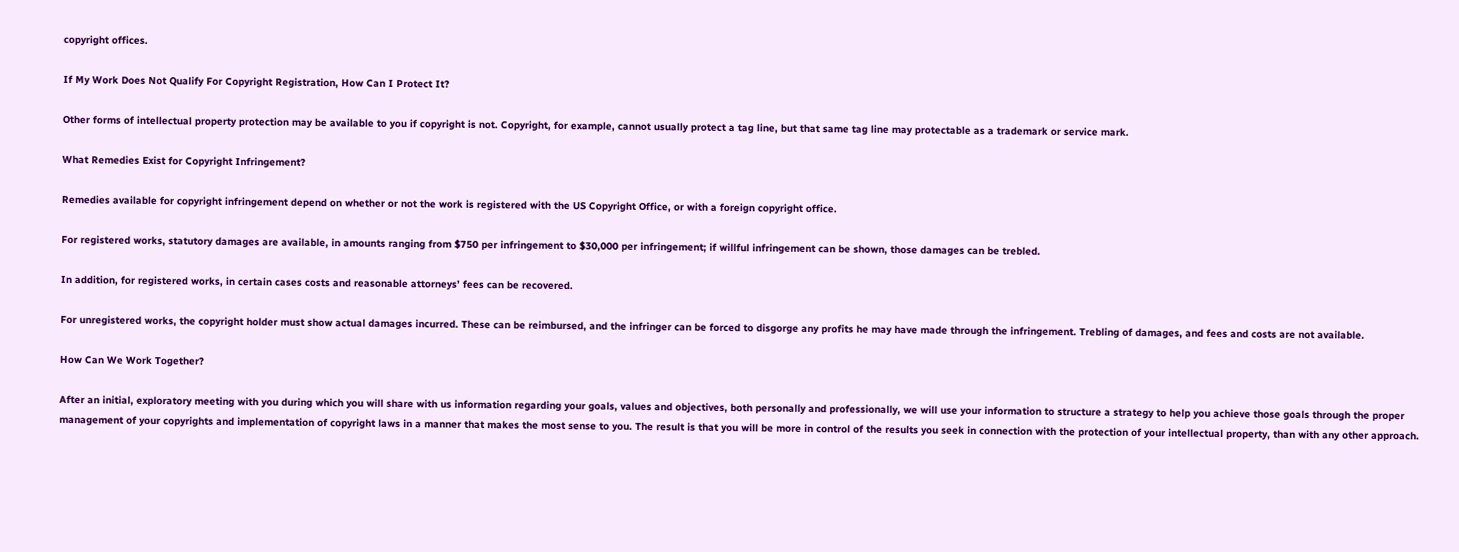copyright offices.

If My Work Does Not Qualify For Copyright Registration, How Can I Protect It?

Other forms of intellectual property protection may be available to you if copyright is not. Copyright, for example, cannot usually protect a tag line, but that same tag line may protectable as a trademark or service mark.

What Remedies Exist for Copyright Infringement?

Remedies available for copyright infringement depend on whether or not the work is registered with the US Copyright Office, or with a foreign copyright office.

For registered works, statutory damages are available, in amounts ranging from $750 per infringement to $30,000 per infringement; if willful infringement can be shown, those damages can be trebled.

In addition, for registered works, in certain cases costs and reasonable attorneys’ fees can be recovered.

For unregistered works, the copyright holder must show actual damages incurred. These can be reimbursed, and the infringer can be forced to disgorge any profits he may have made through the infringement. Trebling of damages, and fees and costs are not available.

How Can We Work Together?

After an initial, exploratory meeting with you during which you will share with us information regarding your goals, values and objectives, both personally and professionally, we will use your information to structure a strategy to help you achieve those goals through the proper management of your copyrights and implementation of copyright laws in a manner that makes the most sense to you. The result is that you will be more in control of the results you seek in connection with the protection of your intellectual property, than with any other approach.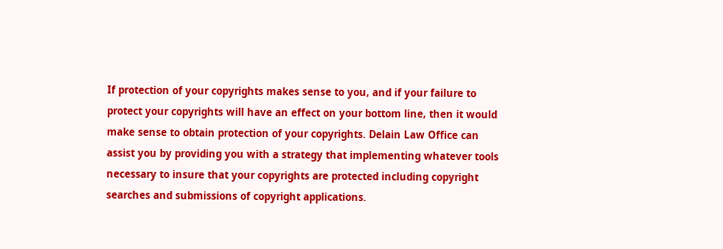If protection of your copyrights makes sense to you, and if your failure to protect your copyrights will have an effect on your bottom line, then it would make sense to obtain protection of your copyrights. Delain Law Office can assist you by providing you with a strategy that implementing whatever tools necessary to insure that your copyrights are protected including copyright searches and submissions of copyright applications.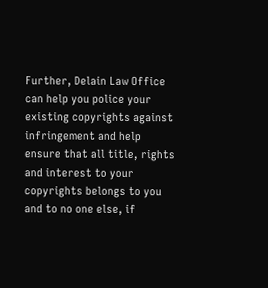Further, Delain Law Office can help you police your existing copyrights against infringement and help ensure that all title, rights and interest to your copyrights belongs to you and to no one else, if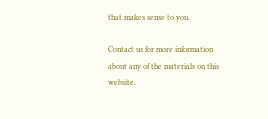that makes sense to you.

Contact us for more information about any of the materials on this website.